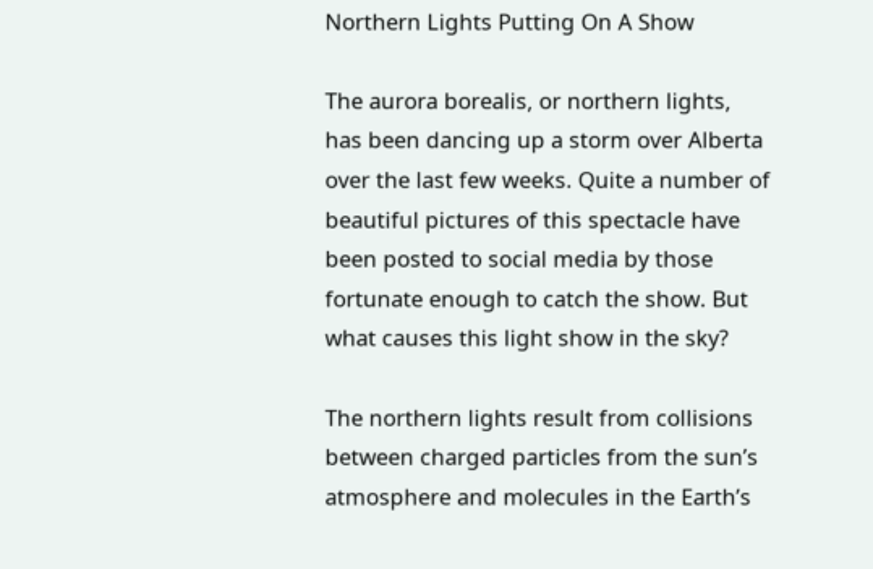Northern Lights Putting On A Show

The aurora borealis, or northern lights, has been dancing up a storm over Alberta over the last few weeks. Quite a number of beautiful pictures of this spectacle have been posted to social media by those fortunate enough to catch the show. But what causes this light show in the sky?

The northern lights result from collisions between charged particles from the sun’s atmosphere and molecules in the Earth’s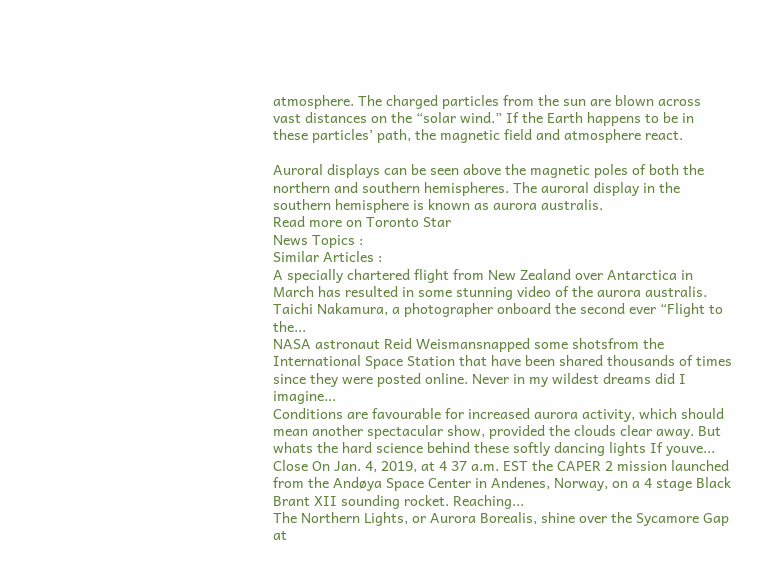atmosphere. The charged particles from the sun are blown across vast distances on the “solar wind.” If the Earth happens to be in these particles’ path, the magnetic field and atmosphere react.

Auroral displays can be seen above the magnetic poles of both the northern and southern hemispheres. The auroral display in the southern hemisphere is known as aurora australis.
Read more on Toronto Star
News Topics :
Similar Articles :
A specially chartered flight from New Zealand over Antarctica in March has resulted in some stunning video of the aurora australis. Taichi Nakamura, a photographer onboard the second ever “Flight to the...
NASA astronaut Reid Weismansnapped some shotsfrom the International Space Station that have been shared thousands of times since they were posted online. Never in my wildest dreams did I imagine...
Conditions are favourable for increased aurora activity, which should mean another spectacular show, provided the clouds clear away. But whats the hard science behind these softly dancing lights If youve...
Close On Jan. 4, 2019, at 4 37 a.m. EST the CAPER 2 mission launched from the Andøya Space Center in Andenes, Norway, on a 4 stage Black Brant XII sounding rocket. Reaching...
The Northern Lights, or Aurora Borealis, shine over the Sycamore Gap at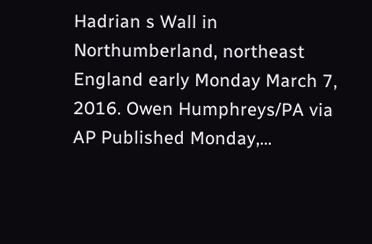Hadrian s Wall in Northumberland, northeast England early Monday March 7, 2016. Owen Humphreys/PA via AP Published Monday,...